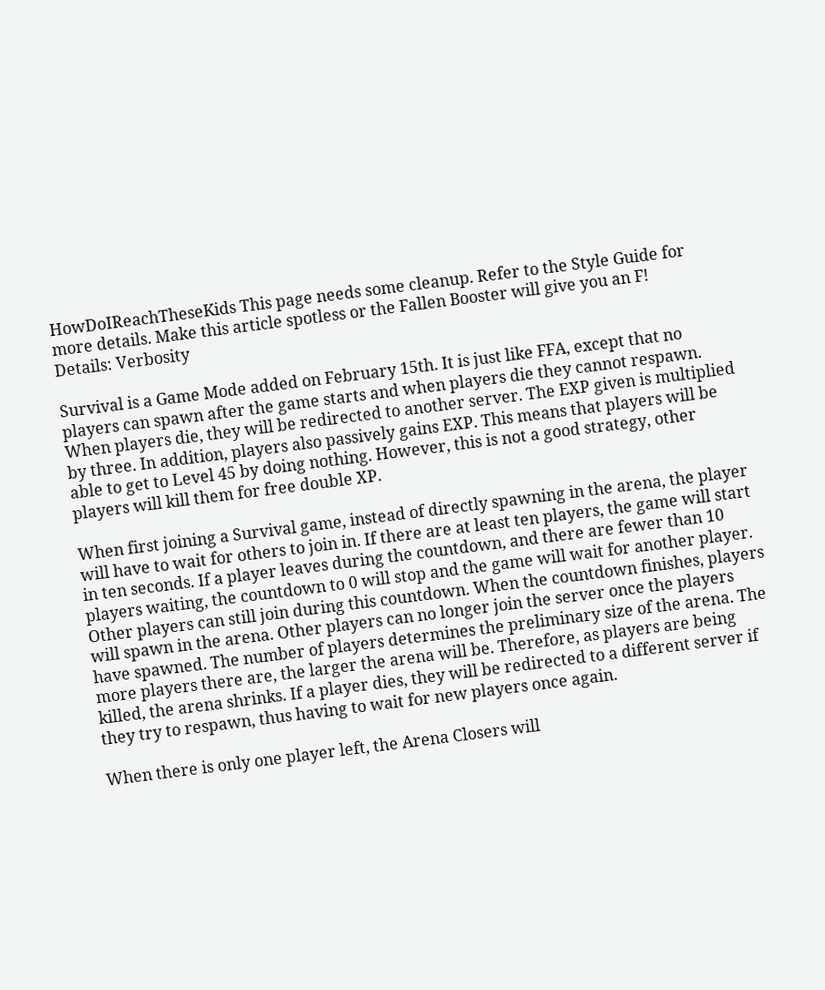HowDoIReachTheseKids This page needs some cleanup. Refer to the Style Guide for more details. Make this article spotless or the Fallen Booster will give you an F!
Details: Verbosity

Survival is a Game Mode added on February 15th. It is just like FFA, except that no players can spawn after the game starts and when players die they cannot respawn. When players die, they will be redirected to another server. The EXP given is multiplied by three. In addition, players also passively gains EXP. This means that players will be able to get to Level 45 by doing nothing. However, this is not a good strategy, other players will kill them for free double XP.

When first joining a Survival game, instead of directly spawning in the arena, the player will have to wait for others to join in. If there are at least ten players, the game will start in ten seconds. If a player leaves during the countdown, and there are fewer than 10 players waiting, the countdown to 0 will stop and the game will wait for another player. Other players can still join during this countdown. When the countdown finishes, players will spawn in the arena. Other players can no longer join the server once the players have spawned. The number of players determines the preliminary size of the arena. The more players there are, the larger the arena will be. Therefore, as players are being killed, the arena shrinks. If a player dies, they will be redirected to a different server if they try to respawn, thus having to wait for new players once again.

When there is only one player left, the Arena Closers will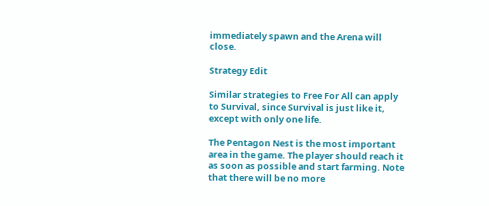immediately spawn and the Arena will close.

Strategy Edit

Similar strategies to Free For All can apply to Survival, since Survival is just like it, except with only one life.

The Pentagon Nest is the most important area in the game. The player should reach it as soon as possible and start farming. Note that there will be no more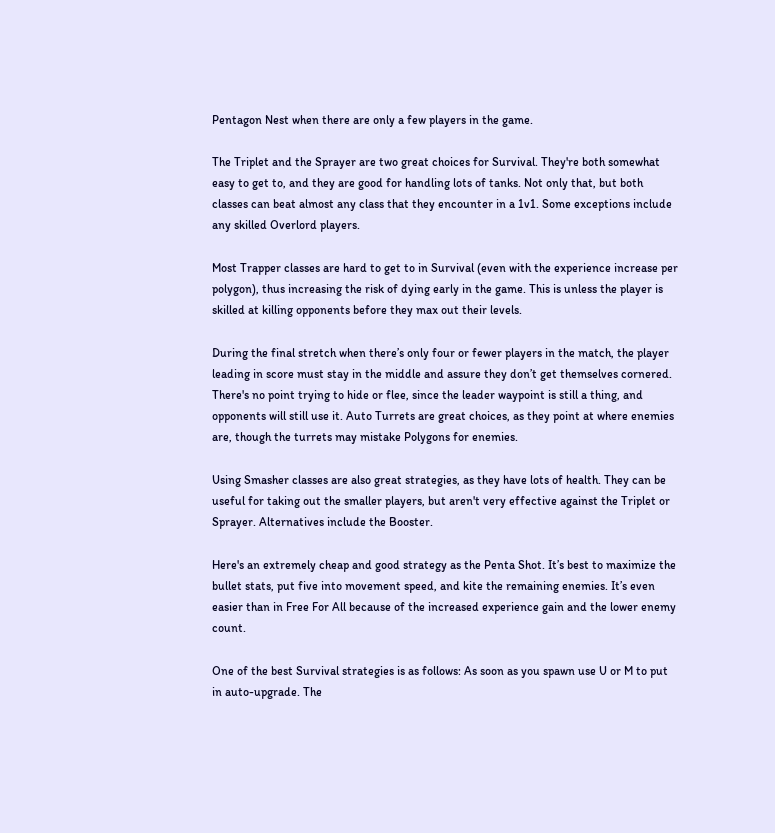Pentagon Nest when there are only a few players in the game.

The Triplet and the Sprayer are two great choices for Survival. They're both somewhat easy to get to, and they are good for handling lots of tanks. Not only that, but both classes can beat almost any class that they encounter in a 1v1. Some exceptions include any skilled Overlord players.

Most Trapper classes are hard to get to in Survival (even with the experience increase per polygon), thus increasing the risk of dying early in the game. This is unless the player is skilled at killing opponents before they max out their levels.

During the final stretch when there’s only four or fewer players in the match, the player leading in score must stay in the middle and assure they don’t get themselves cornered. There's no point trying to hide or flee, since the leader waypoint is still a thing, and opponents will still use it. Auto Turrets are great choices, as they point at where enemies are, though the turrets may mistake Polygons for enemies.

Using Smasher classes are also great strategies, as they have lots of health. They can be useful for taking out the smaller players, but aren't very effective against the Triplet or Sprayer. Alternatives include the Booster.

Here's an extremely cheap and good strategy as the Penta Shot. It’s best to maximize the bullet stats, put five into movement speed, and kite the remaining enemies. It’s even easier than in Free For All because of the increased experience gain and the lower enemy count.

One of the best Survival strategies is as follows: As soon as you spawn use U or M to put in auto-upgrade. The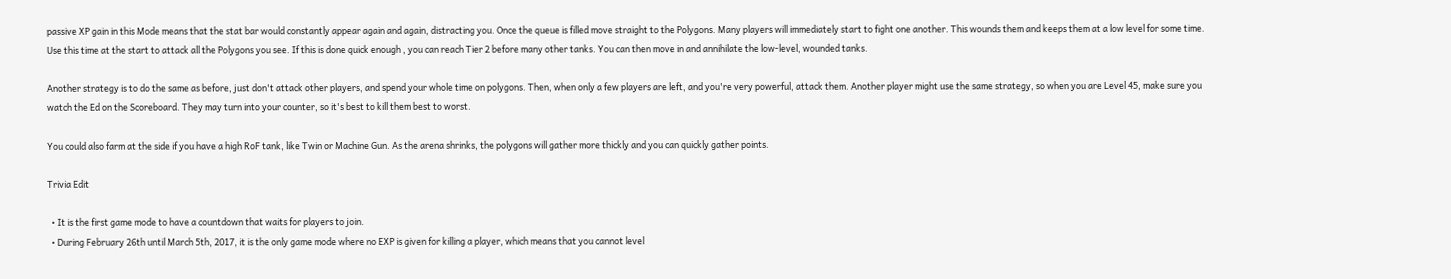passive XP gain in this Mode means that the stat bar would constantly appear again and again, distracting you. Once the queue is filled move straight to the Polygons. Many players will immediately start to fight one another. This wounds them and keeps them at a low level for some time. Use this time at the start to attack all the Polygons you see. If this is done quick enough , you can reach Tier 2 before many other tanks. You can then move in and annihilate the low-level, wounded tanks.

Another strategy is to do the same as before, just don't attack other players, and spend your whole time on polygons. Then, when only a few players are left, and you're very powerful, attack them. Another player might use the same strategy, so when you are Level 45, make sure you watch the Ed on the Scoreboard. They may turn into your counter, so it's best to kill them best to worst.

You could also farm at the side if you have a high RoF tank, like Twin or Machine Gun. As the arena shrinks, the polygons will gather more thickly and you can quickly gather points.

Trivia Edit

  • It is the first game mode to have a countdown that waits for players to join.
  • During February 26th until March 5th, 2017, it is the only game mode where no EXP is given for killing a player, which means that you cannot level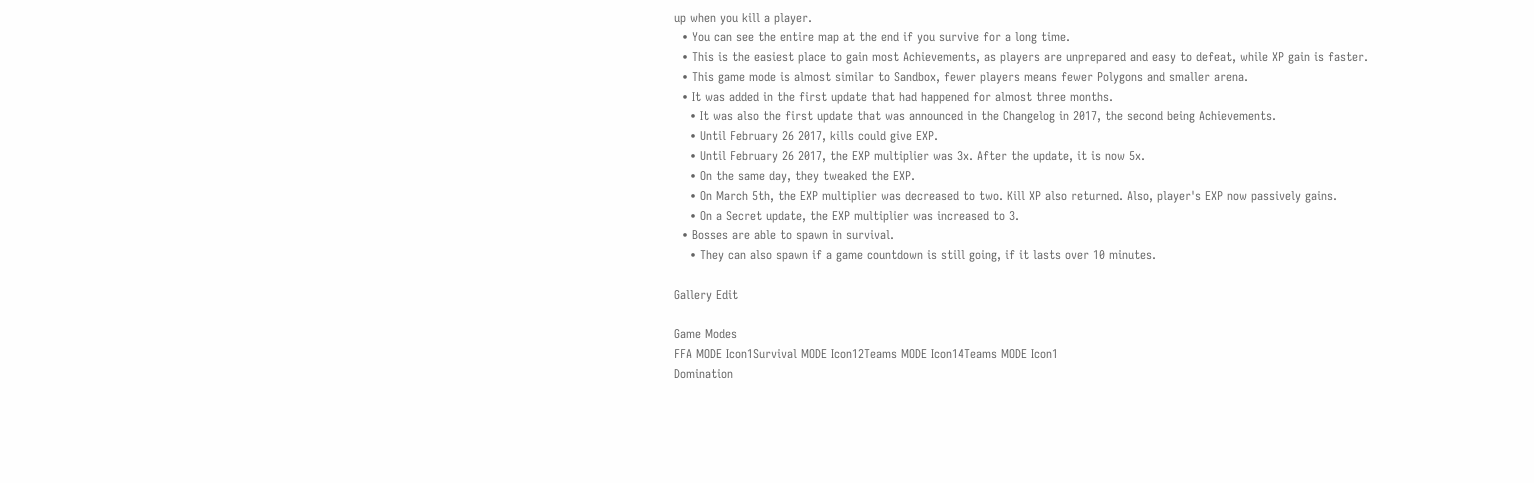up when you kill a player.
  • You can see the entire map at the end if you survive for a long time.
  • This is the easiest place to gain most Achievements, as players are unprepared and easy to defeat, while XP gain is faster.
  • This game mode is almost similar to Sandbox, fewer players means fewer Polygons and smaller arena.
  • It was added in the first update that had happened for almost three months.
    • It was also the first update that was announced in the Changelog in 2017, the second being Achievements.
    • Until February 26 2017, kills could give EXP.
    • Until February 26 2017, the EXP multiplier was 3x. After the update, it is now 5x.
    • On the same day, they tweaked the EXP.
    • On March 5th, the EXP multiplier was decreased to two. Kill XP also returned. Also, player's EXP now passively gains.
    • On a Secret update, the EXP multiplier was increased to 3.
  • Bosses are able to spawn in survival.
    • They can also spawn if a game countdown is still going, if it lasts over 10 minutes.

Gallery Edit

Game Modes
FFA MODE Icon1Survival MODE Icon12Teams MODE Icon14Teams MODE Icon1
Domination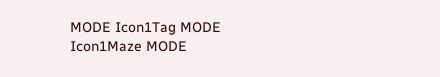MODE Icon1Tag MODE Icon1Maze MODE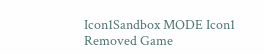Icon1Sandbox MODE Icon1
Removed Game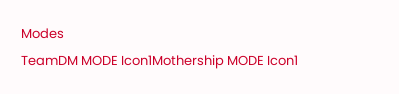Modes
TeamDM MODE Icon1Mothership MODE Icon1